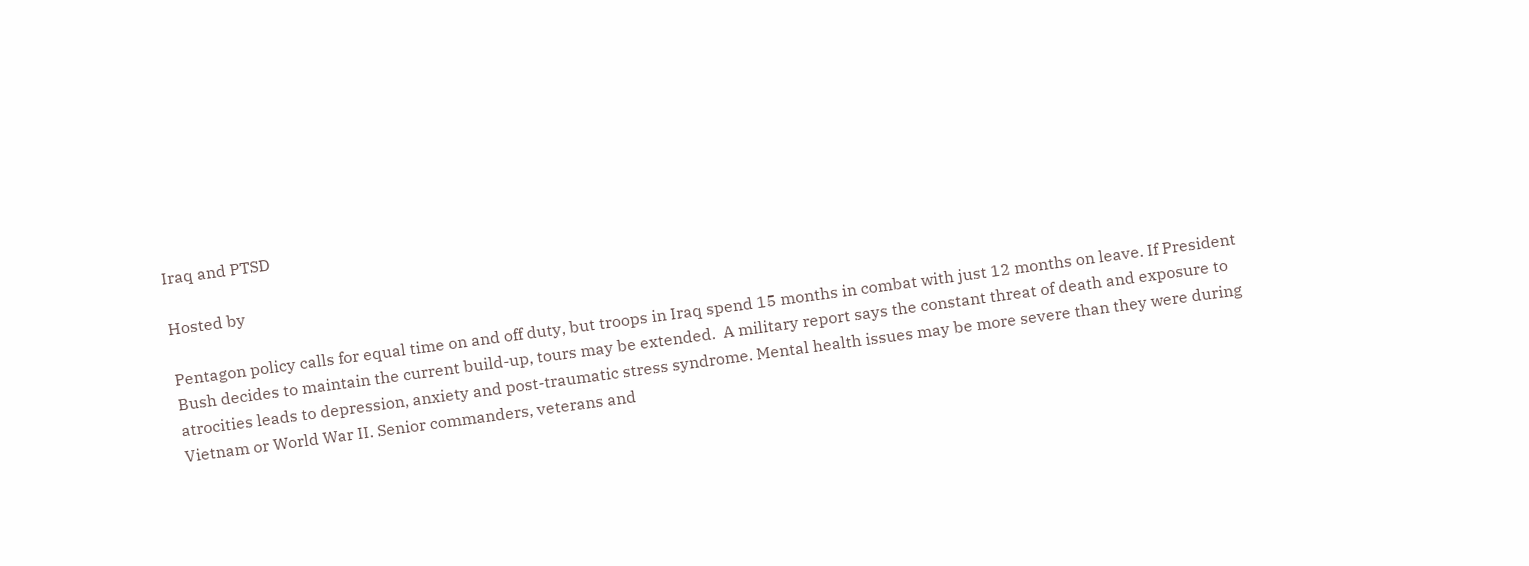Iraq and PTSD

Hosted by

Pentagon policy calls for equal time on and off duty, but troops in Iraq spend 15 months in combat with just 12 months on leave. If President Bush decides to maintain the current build-up, tours may be extended.  A military report says the constant threat of death and exposure to atrocities leads to depression, anxiety and post-traumatic stress syndrome. Mental health issues may be more severe than they were during Vietnam or World War II. Senior commanders, veterans and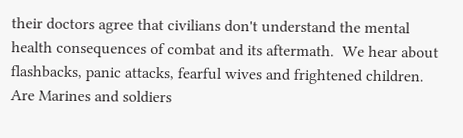their doctors agree that civilians don't understand the mental health consequences of combat and its aftermath.  We hear about flashbacks, panic attacks, fearful wives and frightened children.  Are Marines and soldiers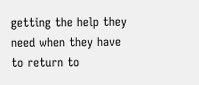getting the help they need when they have to return to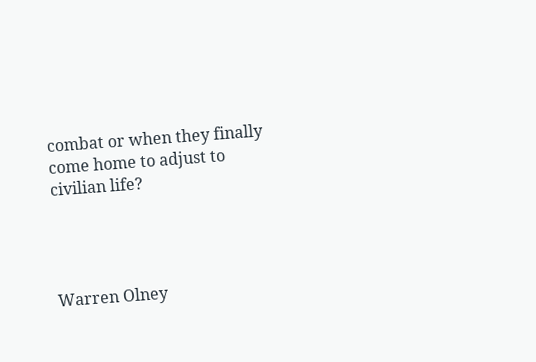combat or when they finally come home to adjust to civilian life?




Warren Olney